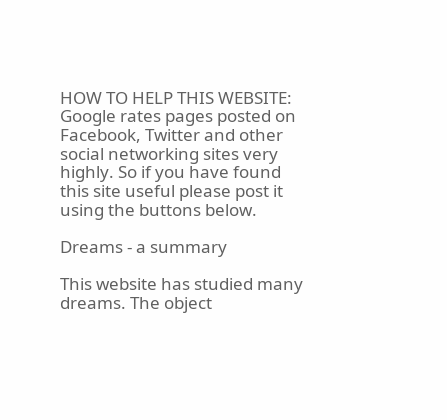HOW TO HELP THIS WEBSITE: Google rates pages posted on Facebook, Twitter and other social networking sites very highly. So if you have found this site useful please post it using the buttons below.

Dreams - a summary

This website has studied many dreams. The object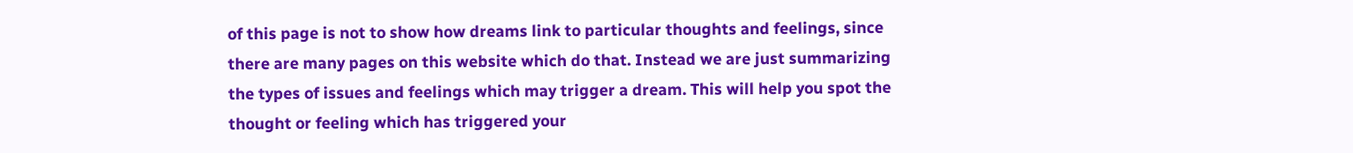of this page is not to show how dreams link to particular thoughts and feelings, since there are many pages on this website which do that. Instead we are just summarizing the types of issues and feelings which may trigger a dream. This will help you spot the thought or feeling which has triggered your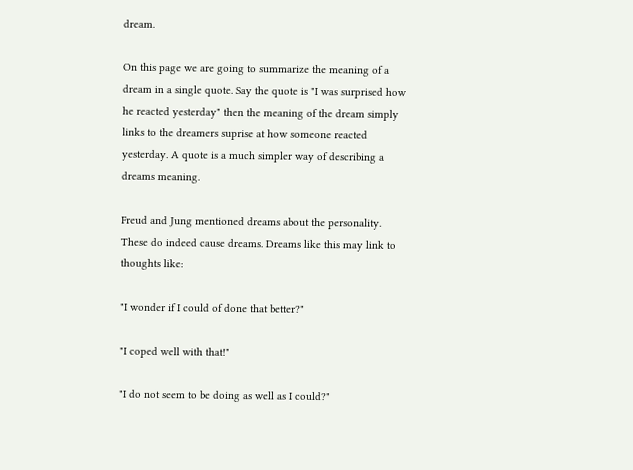dream.

On this page we are going to summarize the meaning of a dream in a single quote. Say the quote is "I was surprised how he reacted yesterday" then the meaning of the dream simply links to the dreamers suprise at how someone reacted yesterday. A quote is a much simpler way of describing a dreams meaning.

Freud and Jung mentioned dreams about the personality. These do indeed cause dreams. Dreams like this may link to thoughts like:

"I wonder if I could of done that better?"

"I coped well with that!"

"I do not seem to be doing as well as I could?"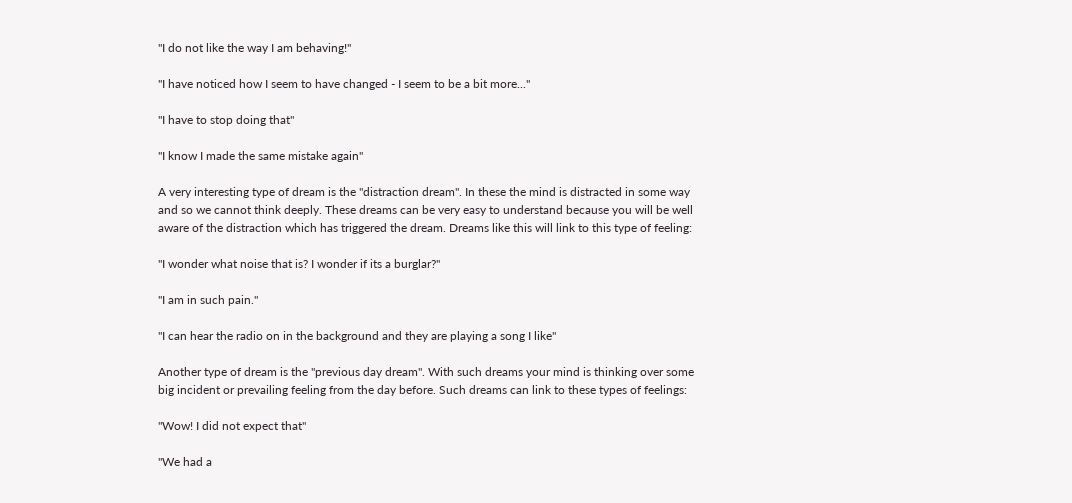"I do not like the way I am behaving!"

"I have noticed how I seem to have changed - I seem to be a bit more..."

"I have to stop doing that"

"I know I made the same mistake again"

A very interesting type of dream is the "distraction dream". In these the mind is distracted in some way and so we cannot think deeply. These dreams can be very easy to understand because you will be well aware of the distraction which has triggered the dream. Dreams like this will link to this type of feeling:

"I wonder what noise that is? I wonder if its a burglar?"

"I am in such pain."

"I can hear the radio on in the background and they are playing a song I like"

Another type of dream is the "previous day dream". With such dreams your mind is thinking over some big incident or prevailing feeling from the day before. Such dreams can link to these types of feelings:

"Wow! I did not expect that"

"We had a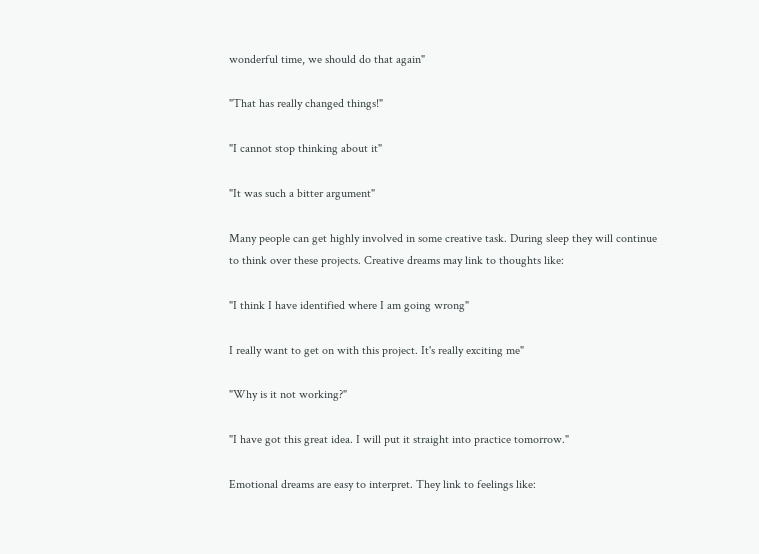wonderful time, we should do that again"

"That has really changed things!"

"I cannot stop thinking about it"

"It was such a bitter argument"

Many people can get highly involved in some creative task. During sleep they will continue to think over these projects. Creative dreams may link to thoughts like:

"I think I have identified where I am going wrong"

I really want to get on with this project. It's really exciting me"

"Why is it not working?"

"I have got this great idea. I will put it straight into practice tomorrow."

Emotional dreams are easy to interpret. They link to feelings like: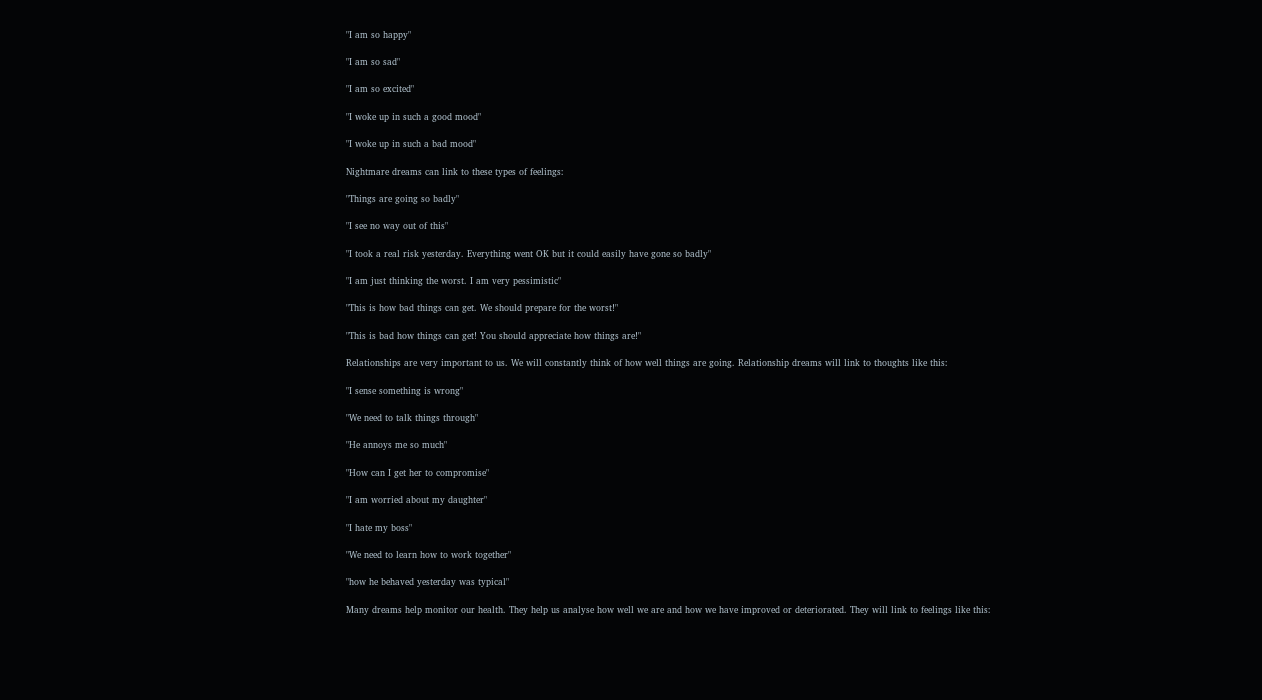"I am so happy"

"I am so sad"

"I am so excited"

"I woke up in such a good mood"

"I woke up in such a bad mood"

Nightmare dreams can link to these types of feelings:

"Things are going so badly"

"I see no way out of this"

"I took a real risk yesterday. Everything went OK but it could easily have gone so badly"

"I am just thinking the worst. I am very pessimistic"

"This is how bad things can get. We should prepare for the worst!"

"This is bad how things can get! You should appreciate how things are!"

Relationships are very important to us. We will constantly think of how well things are going. Relationship dreams will link to thoughts like this:

"I sense something is wrong"

"We need to talk things through"

"He annoys me so much"

"How can I get her to compromise"

"I am worried about my daughter"

"I hate my boss"

"We need to learn how to work together"

"how he behaved yesterday was typical"

Many dreams help monitor our health. They help us analyse how well we are and how we have improved or deteriorated. They will link to feelings like this: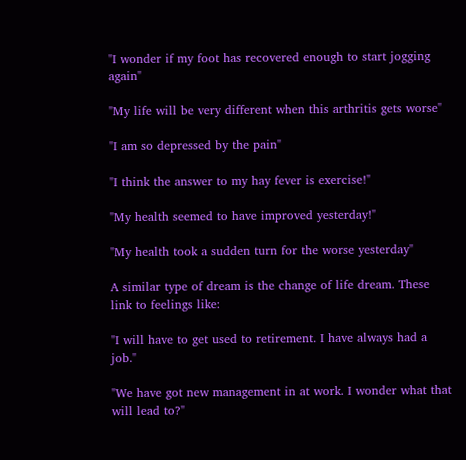"I wonder if my foot has recovered enough to start jogging again"

"My life will be very different when this arthritis gets worse"

"I am so depressed by the pain"

"I think the answer to my hay fever is exercise!"

"My health seemed to have improved yesterday!"

"My health took a sudden turn for the worse yesterday"

A similar type of dream is the change of life dream. These link to feelings like:

"I will have to get used to retirement. I have always had a job."

"We have got new management in at work. I wonder what that will lead to?"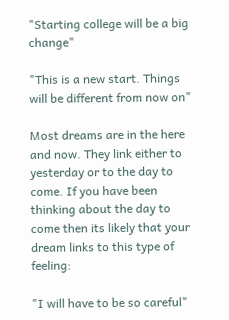"Starting college will be a big change"

"This is a new start. Things will be different from now on"

Most dreams are in the here and now. They link either to yesterday or to the day to come. If you have been thinking about the day to come then its likely that your dream links to this type of feeling:

"I will have to be so careful"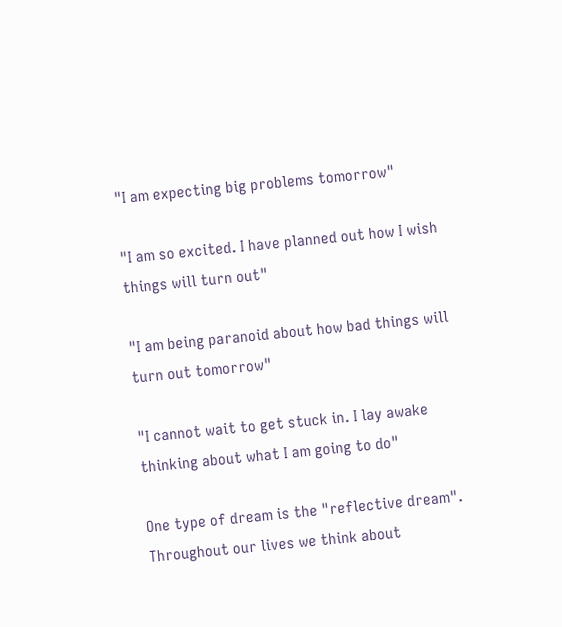"I am expecting big problems tomorrow"

"I am so excited. I have planned out how I wish things will turn out"

"I am being paranoid about how bad things will turn out tomorrow"

"I cannot wait to get stuck in. I lay awake thinking about what I am going to do"

One type of dream is the "reflective dream". Throughout our lives we think about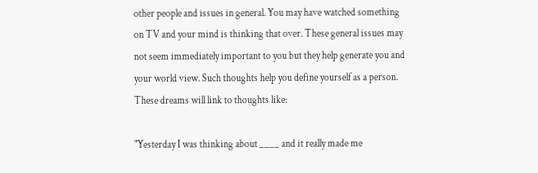other people and issues in general. You may have watched something on TV and your mind is thinking that over. These general issues may not seem immediately important to you but they help generate you and your world view. Such thoughts help you define yourself as a person. These dreams will link to thoughts like:

"Yesterday I was thinking about ____ and it really made me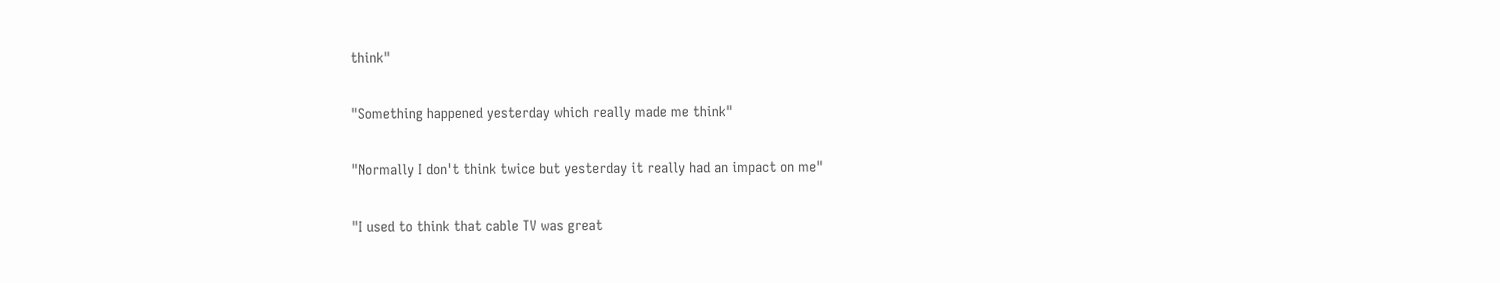think"

"Something happened yesterday which really made me think"

"Normally I don't think twice but yesterday it really had an impact on me"

"I used to think that cable TV was great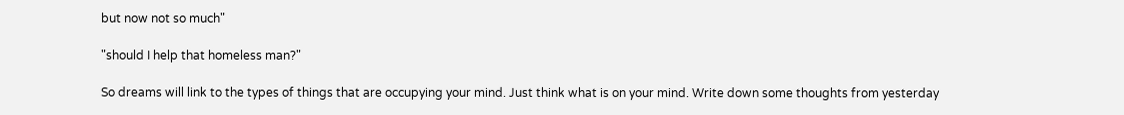but now not so much"

"should I help that homeless man?"

So dreams will link to the types of things that are occupying your mind. Just think what is on your mind. Write down some thoughts from yesterday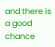and there is a good chance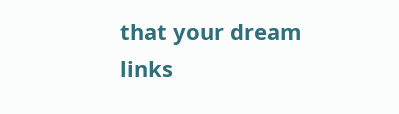that your dream links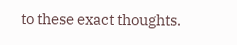to these exact thoughts.